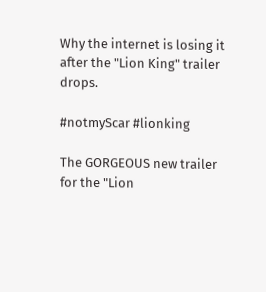Why the internet is losing it after the "Lion King" trailer drops.

#notmyScar #lionking

The GORGEOUS new trailer for the "Lion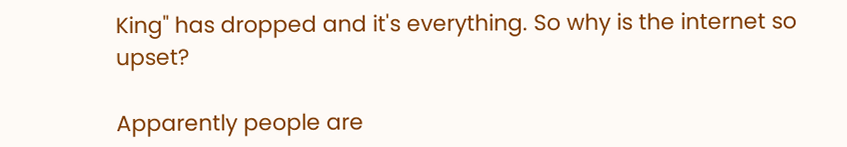King" has dropped and it's everything. So why is the internet so upset?

Apparently people are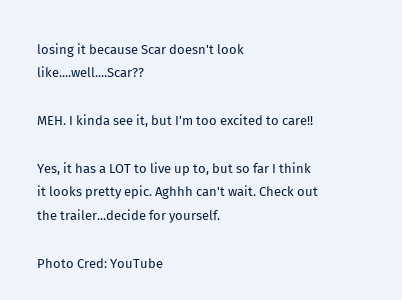losing it because Scar doesn't look like....well....Scar??

MEH. I kinda see it, but I'm too excited to care!!

Yes, it has a LOT to live up to, but so far I think it looks pretty epic. Aghhh can't wait. Check out the trailer...decide for yourself.

Photo Cred: YouTube